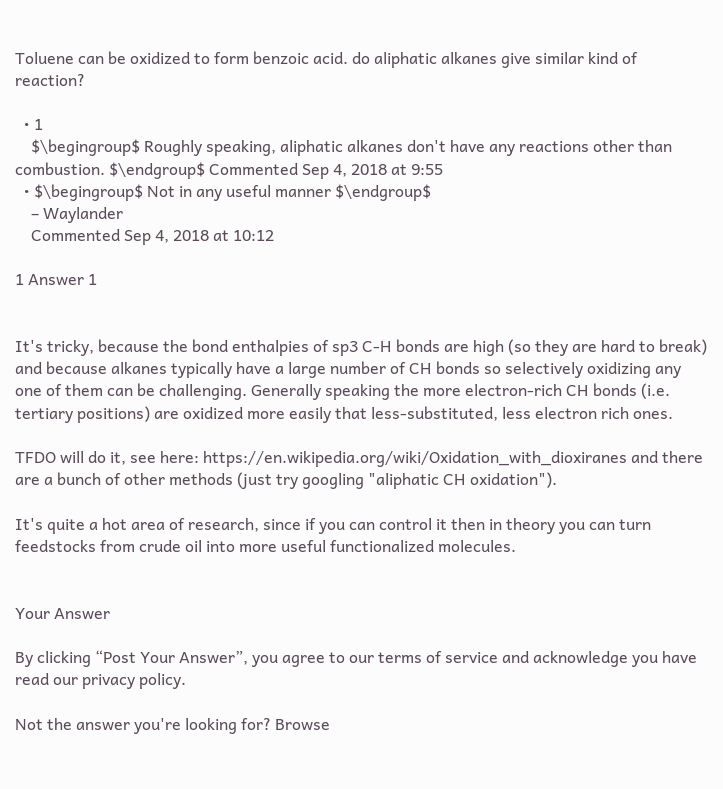Toluene can be oxidized to form benzoic acid. do aliphatic alkanes give similar kind of reaction?

  • 1
    $\begingroup$ Roughly speaking, aliphatic alkanes don't have any reactions other than combustion. $\endgroup$ Commented Sep 4, 2018 at 9:55
  • $\begingroup$ Not in any useful manner $\endgroup$
    – Waylander
    Commented Sep 4, 2018 at 10:12

1 Answer 1


It's tricky, because the bond enthalpies of sp3 C-H bonds are high (so they are hard to break) and because alkanes typically have a large number of CH bonds so selectively oxidizing any one of them can be challenging. Generally speaking the more electron-rich CH bonds (i.e. tertiary positions) are oxidized more easily that less-substituted, less electron rich ones.

TFDO will do it, see here: https://en.wikipedia.org/wiki/Oxidation_with_dioxiranes and there are a bunch of other methods (just try googling "aliphatic CH oxidation").

It's quite a hot area of research, since if you can control it then in theory you can turn feedstocks from crude oil into more useful functionalized molecules.


Your Answer

By clicking “Post Your Answer”, you agree to our terms of service and acknowledge you have read our privacy policy.

Not the answer you're looking for? Browse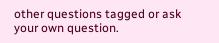other questions tagged or ask your own question.